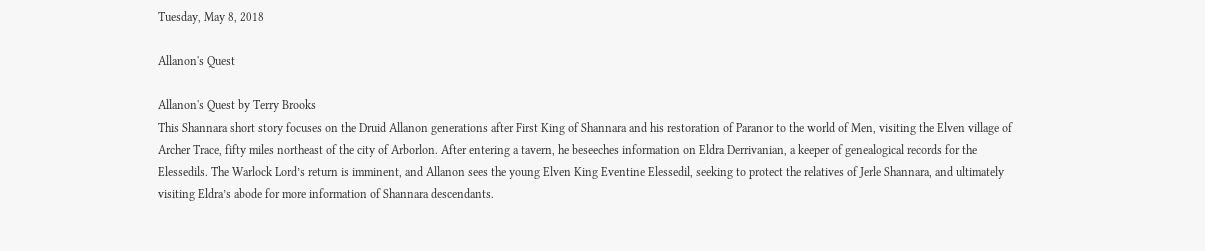Tuesday, May 8, 2018

Allanon's Quest

Allanon's Quest by Terry Brooks
This Shannara short story focuses on the Druid Allanon generations after First King of Shannara and his restoration of Paranor to the world of Men, visiting the Elven village of Archer Trace, fifty miles northeast of the city of Arborlon. After entering a tavern, he beseeches information on Eldra Derrivanian, a keeper of genealogical records for the Elessedils. The Warlock Lord’s return is imminent, and Allanon sees the young Elven King Eventine Elessedil, seeking to protect the relatives of Jerle Shannara, and ultimately visiting Eldra’s abode for more information of Shannara descendants.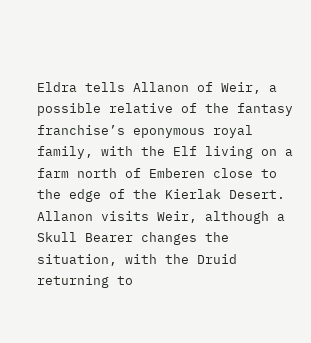Eldra tells Allanon of Weir, a possible relative of the fantasy franchise’s eponymous royal family, with the Elf living on a farm north of Emberen close to the edge of the Kierlak Desert. Allanon visits Weir, although a Skull Bearer changes the situation, with the Druid returning to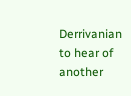Derrivanian to hear of another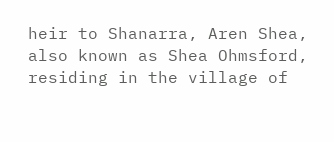heir to Shanarra, Aren Shea, also known as Shea Ohmsford, residing in the village of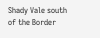Shady Vale south of the Border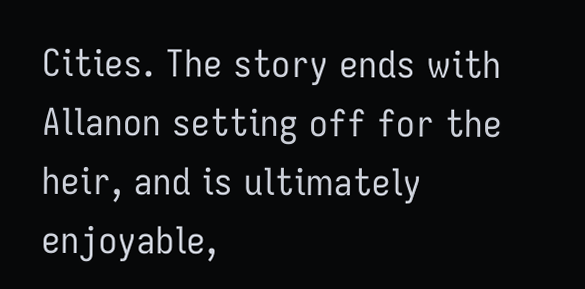Cities. The story ends with Allanon setting off for the heir, and is ultimately enjoyable,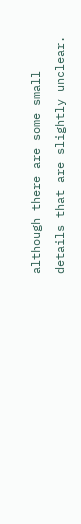although there are some small details that are slightly unclear.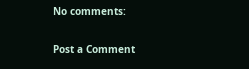No comments:

Post a Comment